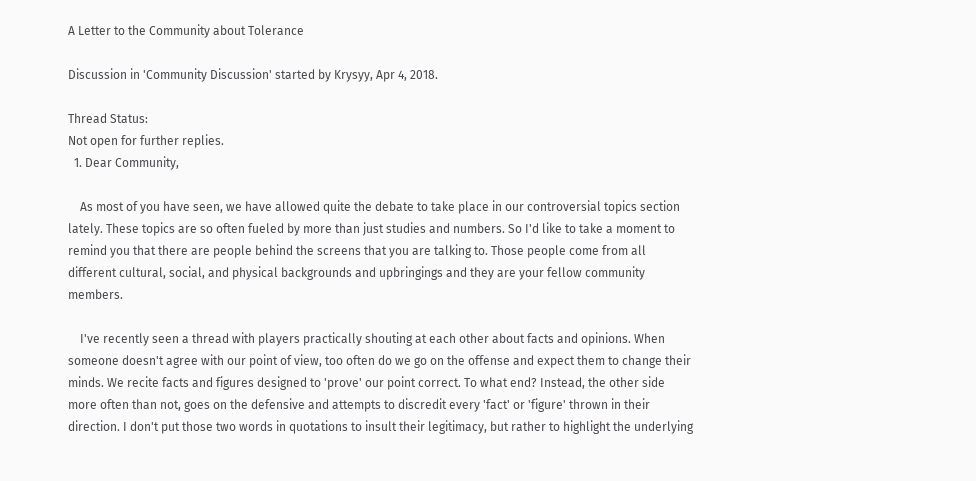A Letter to the Community about Tolerance

Discussion in 'Community Discussion' started by Krysyy, Apr 4, 2018.

Thread Status:
Not open for further replies.
  1. Dear Community,

    As most of you have seen, we have allowed quite the debate to take place in our controversial topics section lately. These topics are so often fueled by more than just studies and numbers. So I'd like to take a moment to remind you that there are people behind the screens that you are talking to. Those people come from all different cultural, social, and physical backgrounds and upbringings and they are your fellow community members.

    I've recently seen a thread with players practically shouting at each other about facts and opinions. When someone doesn't agree with our point of view, too often do we go on the offense and expect them to change their minds. We recite facts and figures designed to 'prove' our point correct. To what end? Instead, the other side more often than not, goes on the defensive and attempts to discredit every 'fact' or 'figure' thrown in their direction. I don't put those two words in quotations to insult their legitimacy, but rather to highlight the underlying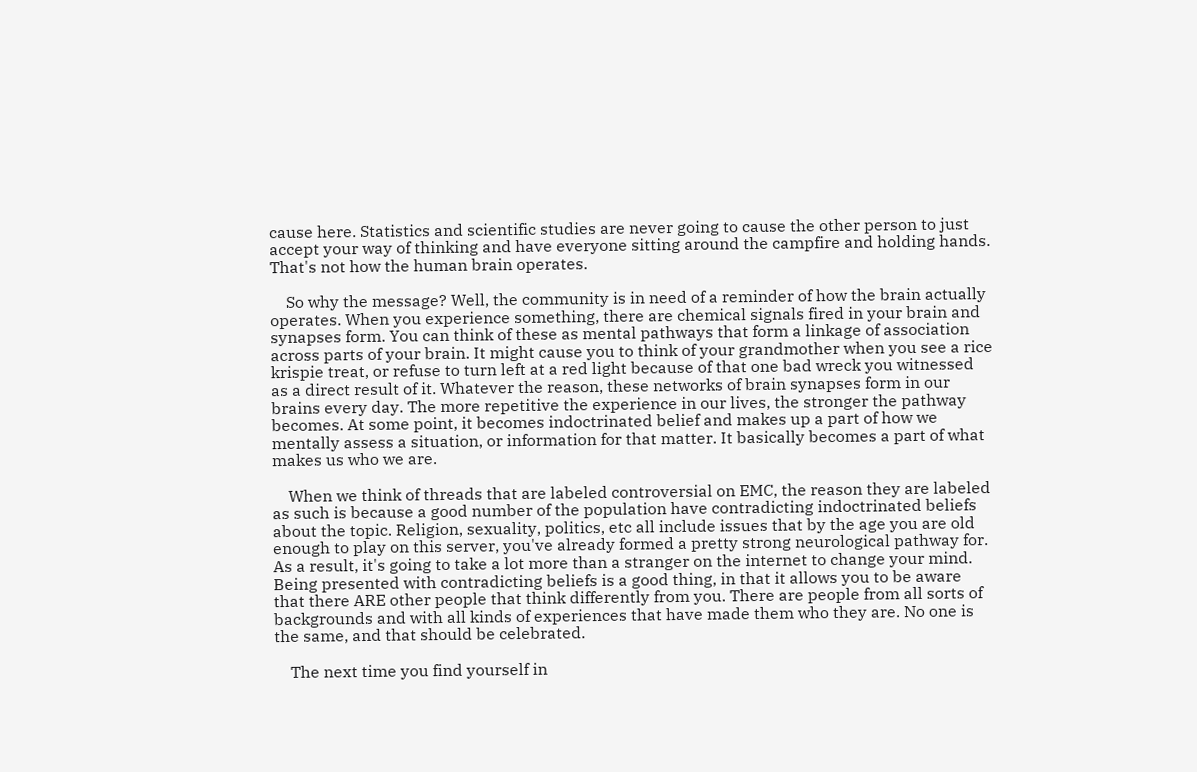cause here. Statistics and scientific studies are never going to cause the other person to just accept your way of thinking and have everyone sitting around the campfire and holding hands. That's not how the human brain operates.

    So why the message? Well, the community is in need of a reminder of how the brain actually operates. When you experience something, there are chemical signals fired in your brain and synapses form. You can think of these as mental pathways that form a linkage of association across parts of your brain. It might cause you to think of your grandmother when you see a rice krispie treat, or refuse to turn left at a red light because of that one bad wreck you witnessed as a direct result of it. Whatever the reason, these networks of brain synapses form in our brains every day. The more repetitive the experience in our lives, the stronger the pathway becomes. At some point, it becomes indoctrinated belief and makes up a part of how we mentally assess a situation, or information for that matter. It basically becomes a part of what makes us who we are.

    When we think of threads that are labeled controversial on EMC, the reason they are labeled as such is because a good number of the population have contradicting indoctrinated beliefs about the topic. Religion, sexuality, politics, etc all include issues that by the age you are old enough to play on this server, you've already formed a pretty strong neurological pathway for. As a result, it's going to take a lot more than a stranger on the internet to change your mind. Being presented with contradicting beliefs is a good thing, in that it allows you to be aware that there ARE other people that think differently from you. There are people from all sorts of backgrounds and with all kinds of experiences that have made them who they are. No one is the same, and that should be celebrated.

    The next time you find yourself in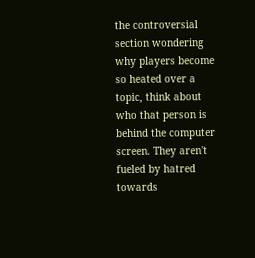the controversial section wondering why players become so heated over a topic, think about who that person is behind the computer screen. They aren't fueled by hatred towards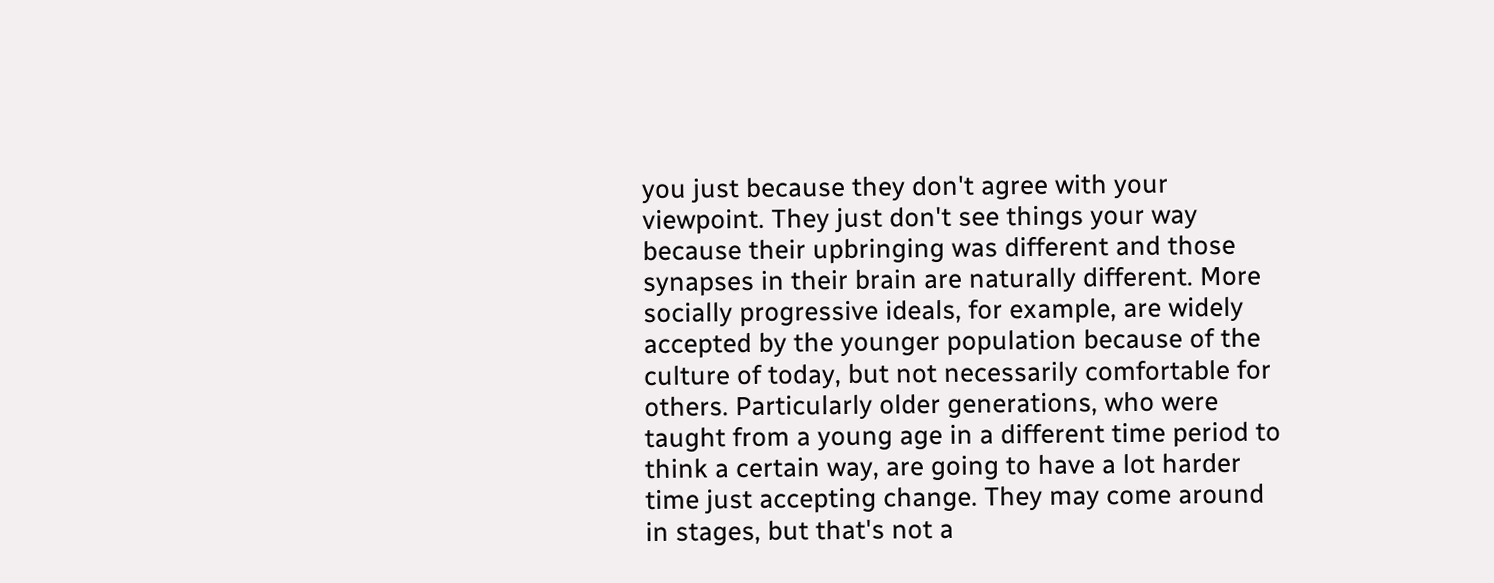you just because they don't agree with your viewpoint. They just don't see things your way because their upbringing was different and those synapses in their brain are naturally different. More socially progressive ideals, for example, are widely accepted by the younger population because of the culture of today, but not necessarily comfortable for others. Particularly older generations, who were taught from a young age in a different time period to think a certain way, are going to have a lot harder time just accepting change. They may come around in stages, but that's not a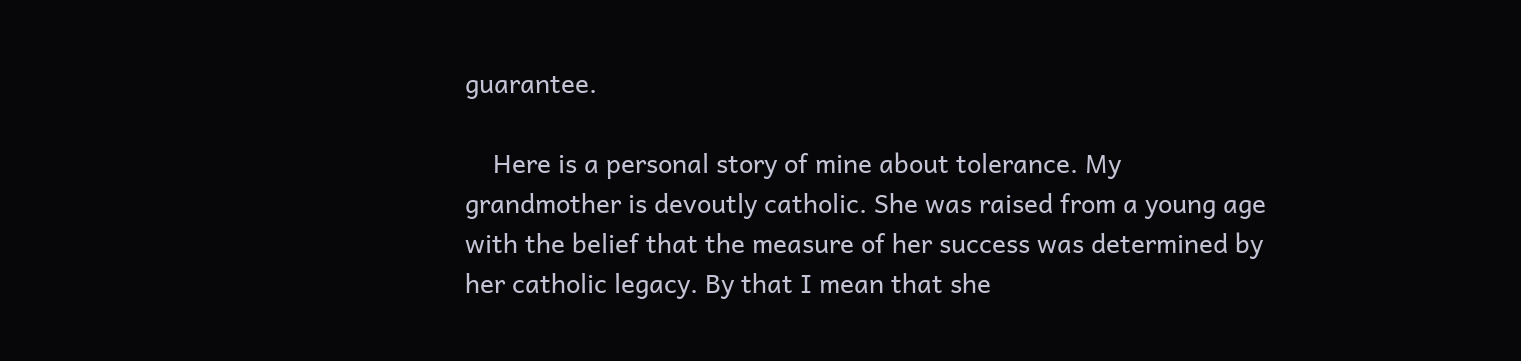guarantee.

    Here is a personal story of mine about tolerance. My grandmother is devoutly catholic. She was raised from a young age with the belief that the measure of her success was determined by her catholic legacy. By that I mean that she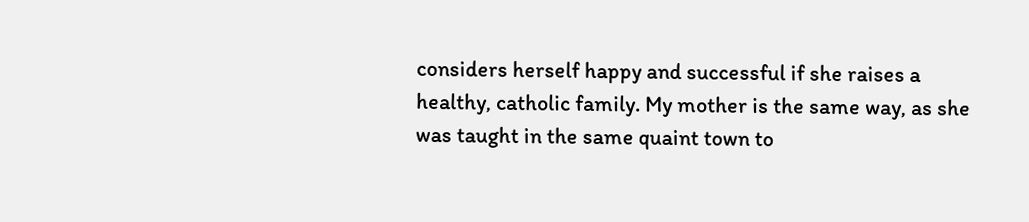considers herself happy and successful if she raises a healthy, catholic family. My mother is the same way, as she was taught in the same quaint town to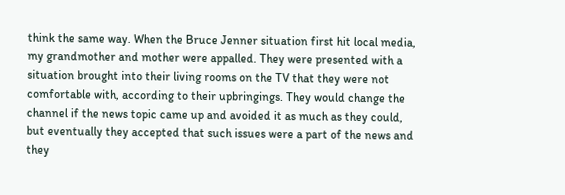think the same way. When the Bruce Jenner situation first hit local media, my grandmother and mother were appalled. They were presented with a situation brought into their living rooms on the TV that they were not comfortable with, according to their upbringings. They would change the channel if the news topic came up and avoided it as much as they could, but eventually they accepted that such issues were a part of the news and they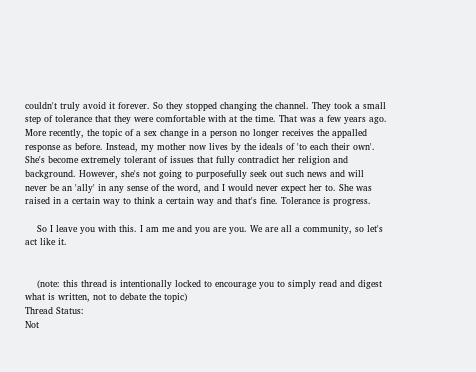couldn't truly avoid it forever. So they stopped changing the channel. They took a small step of tolerance that they were comfortable with at the time. That was a few years ago. More recently, the topic of a sex change in a person no longer receives the appalled response as before. Instead, my mother now lives by the ideals of 'to each their own'. She's become extremely tolerant of issues that fully contradict her religion and background. However, she's not going to purposefully seek out such news and will never be an 'ally' in any sense of the word, and I would never expect her to. She was raised in a certain way to think a certain way and that's fine. Tolerance is progress.

    So I leave you with this. I am me and you are you. We are all a community, so let's act like it.


    (note: this thread is intentionally locked to encourage you to simply read and digest what is written, not to debate the topic)
Thread Status:
Not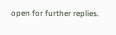open for further replies.